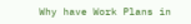Why have Work Plans in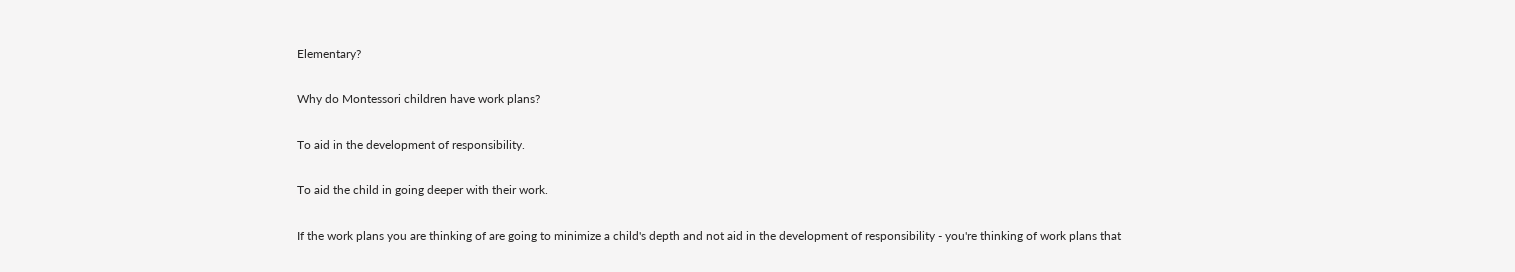Elementary?

Why do Montessori children have work plans?

To aid in the development of responsibility.

To aid the child in going deeper with their work.

If the work plans you are thinking of are going to minimize a child's depth and not aid in the development of responsibility - you're thinking of work plans that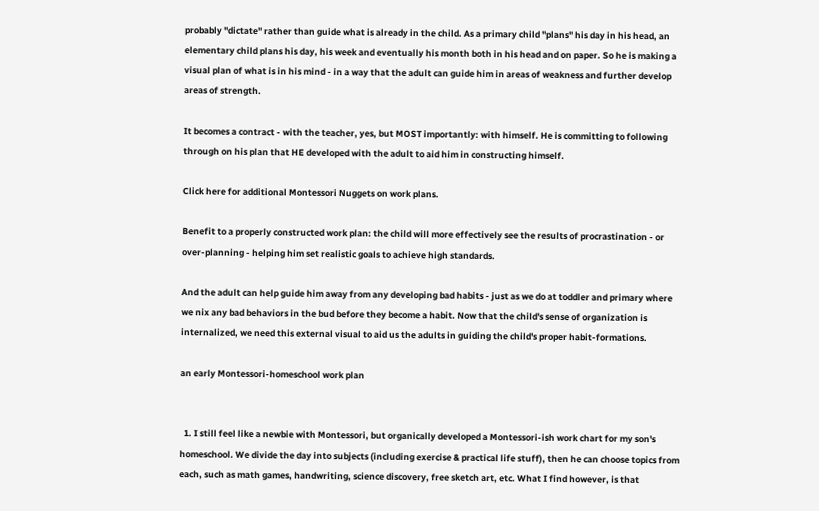probably "dictate" rather than guide what is already in the child. As a primary child "plans" his day in his head, an elementary child plans his day, his week and eventually his month both in his head and on paper. So he is making a visual plan of what is in his mind - in a way that the adult can guide him in areas of weakness and further develop areas of strength.

It becomes a contract - with the teacher, yes, but MOST importantly: with himself. He is committing to following through on his plan that HE developed with the adult to aid him in constructing himself.

Click here for additional Montessori Nuggets on work plans.

Benefit to a properly constructed work plan: the child will more effectively see the results of procrastination - or over-planning - helping him set realistic goals to achieve high standards.

And the adult can help guide him away from any developing bad habits - just as we do at toddler and primary where we nix any bad behaviors in the bud before they become a habit. Now that the child's sense of organization is internalized, we need this external visual to aid us the adults in guiding the child's proper habit-formations.

an early Montessori-homeschool work plan


  1. I still feel like a newbie with Montessori, but organically developed a Montessori-ish work chart for my son's homeschool. We divide the day into subjects (including exercise & practical life stuff), then he can choose topics from each, such as math games, handwriting, science discovery, free sketch art, etc. What I find however, is that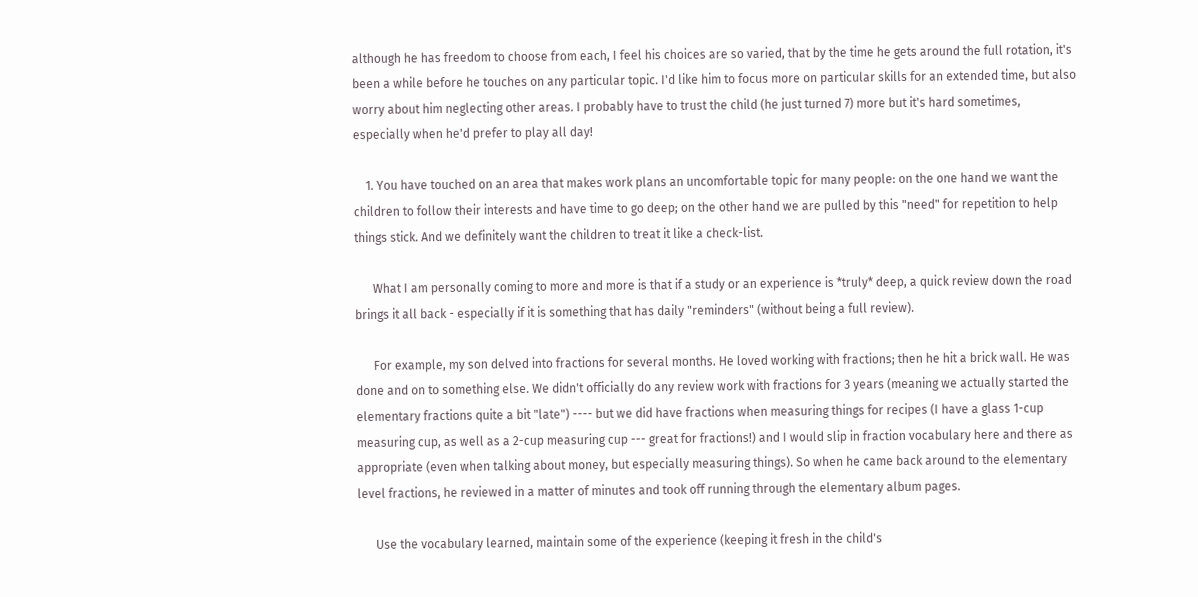although he has freedom to choose from each, I feel his choices are so varied, that by the time he gets around the full rotation, it's been a while before he touches on any particular topic. I'd like him to focus more on particular skills for an extended time, but also worry about him neglecting other areas. I probably have to trust the child (he just turned 7) more but it's hard sometimes, especially when he'd prefer to play all day!

    1. You have touched on an area that makes work plans an uncomfortable topic for many people: on the one hand we want the children to follow their interests and have time to go deep; on the other hand we are pulled by this "need" for repetition to help things stick. And we definitely want the children to treat it like a check-list.

      What I am personally coming to more and more is that if a study or an experience is *truly* deep, a quick review down the road brings it all back - especially if it is something that has daily "reminders" (without being a full review).

      For example, my son delved into fractions for several months. He loved working with fractions; then he hit a brick wall. He was done and on to something else. We didn't officially do any review work with fractions for 3 years (meaning we actually started the elementary fractions quite a bit "late") ---- but we did have fractions when measuring things for recipes (I have a glass 1-cup measuring cup, as well as a 2-cup measuring cup --- great for fractions!) and I would slip in fraction vocabulary here and there as appropriate (even when talking about money, but especially measuring things). So when he came back around to the elementary level fractions, he reviewed in a matter of minutes and took off running through the elementary album pages.

      Use the vocabulary learned, maintain some of the experience (keeping it fresh in the child's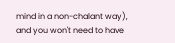mind in a non-chalant way), and you won't need to have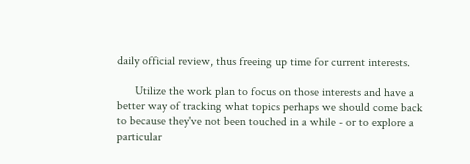daily official review, thus freeing up time for current interests.

      Utilize the work plan to focus on those interests and have a better way of tracking what topics perhaps we should come back to because they've not been touched in a while - or to explore a particular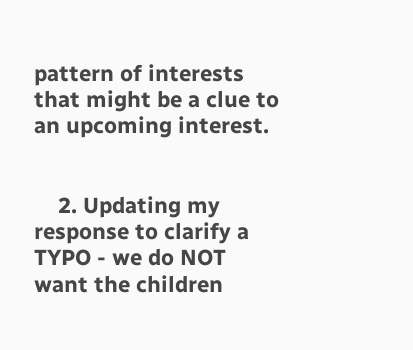pattern of interests that might be a clue to an upcoming interest.


    2. Updating my response to clarify a TYPO - we do NOT want the children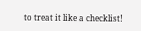to treat it like a checklist!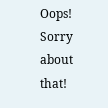Oops! Sorry about that!